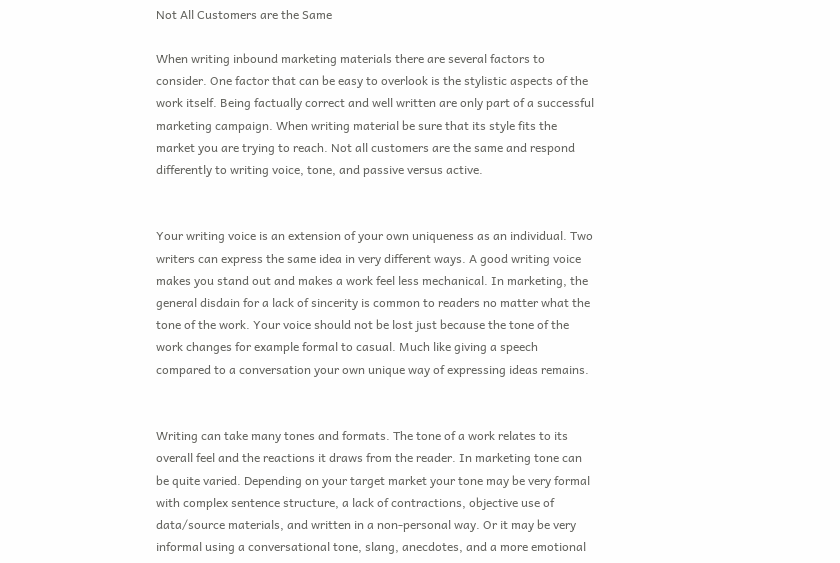Not All Customers are the Same

When writing inbound marketing materials there are several factors to consider. One factor that can be easy to overlook is the stylistic aspects of the work itself. Being factually correct and well written are only part of a successful marketing campaign. When writing material be sure that its style fits the market you are trying to reach. Not all customers are the same and respond differently to writing voice, tone, and passive versus active.


Your writing voice is an extension of your own uniqueness as an individual. Two writers can express the same idea in very different ways. A good writing voice makes you stand out and makes a work feel less mechanical. In marketing, the general disdain for a lack of sincerity is common to readers no matter what the tone of the work. Your voice should not be lost just because the tone of the work changes for example formal to casual. Much like giving a speech compared to a conversation your own unique way of expressing ideas remains.


Writing can take many tones and formats. The tone of a work relates to its overall feel and the reactions it draws from the reader. In marketing tone can be quite varied. Depending on your target market your tone may be very formal with complex sentence structure, a lack of contractions, objective use of data/source materials, and written in a non-personal way. Or it may be very informal using a conversational tone, slang, anecdotes, and a more emotional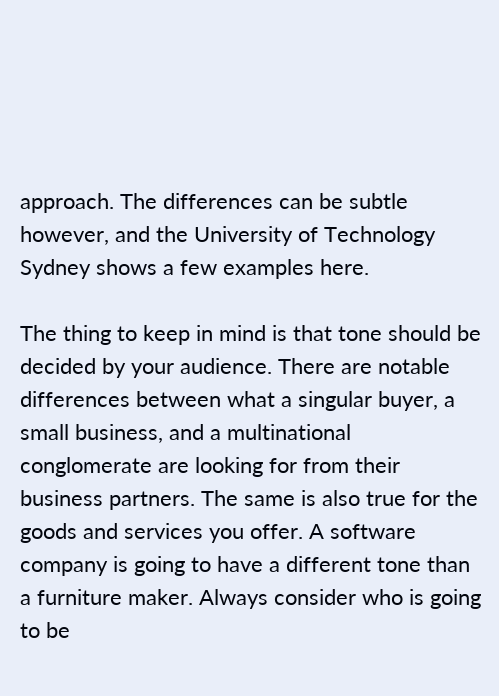approach. The differences can be subtle however, and the University of Technology Sydney shows a few examples here.

The thing to keep in mind is that tone should be decided by your audience. There are notable differences between what a singular buyer, a small business, and a multinational conglomerate are looking for from their business partners. The same is also true for the goods and services you offer. A software company is going to have a different tone than a furniture maker. Always consider who is going to be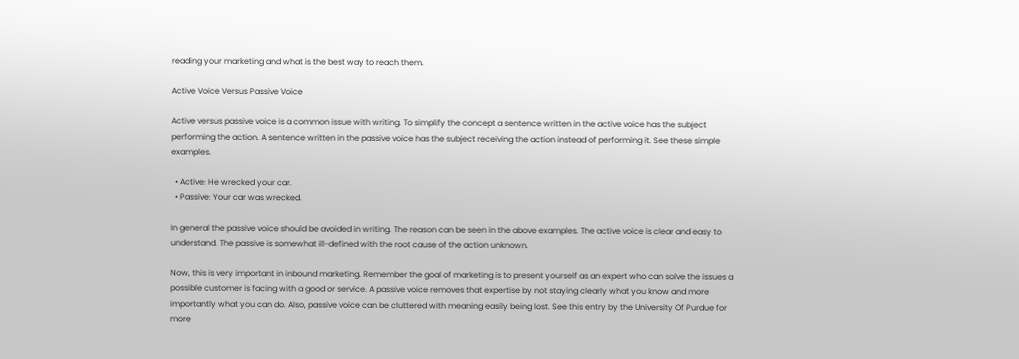reading your marketing and what is the best way to reach them.

Active Voice Versus Passive Voice

Active versus passive voice is a common issue with writing. To simplify the concept a sentence written in the active voice has the subject performing the action. A sentence written in the passive voice has the subject receiving the action instead of performing it. See these simple examples.

  • Active: He wrecked your car.
  • Passive: Your car was wrecked.

In general the passive voice should be avoided in writing. The reason can be seen in the above examples. The active voice is clear and easy to understand. The passive is somewhat ill-defined with the root cause of the action unknown.

Now, this is very important in inbound marketing. Remember the goal of marketing is to present yourself as an expert who can solve the issues a possible customer is facing with a good or service. A passive voice removes that expertise by not staying clearly what you know and more importantly what you can do. Also, passive voice can be cluttered with meaning easily being lost. See this entry by the University Of Purdue for more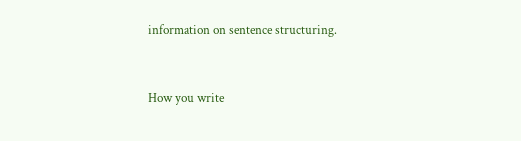information on sentence structuring.


How you write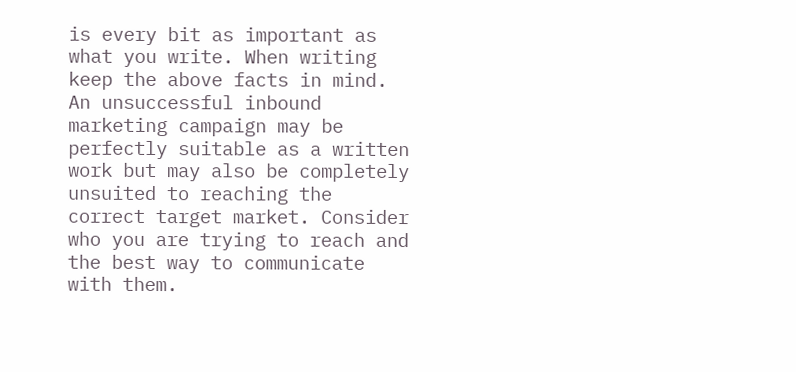is every bit as important as what you write. When writing keep the above facts in mind. An unsuccessful inbound marketing campaign may be perfectly suitable as a written work but may also be completely unsuited to reaching the correct target market. Consider who you are trying to reach and the best way to communicate with them.